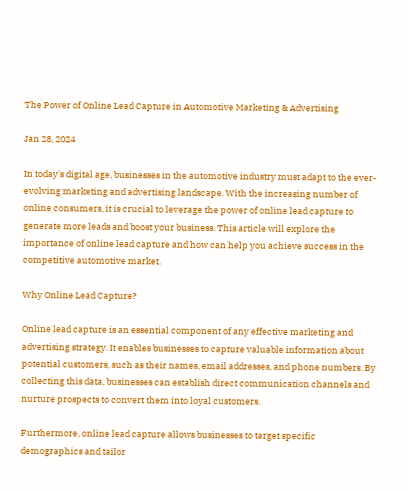The Power of Online Lead Capture in Automotive Marketing & Advertising

Jan 28, 2024

In today's digital age, businesses in the automotive industry must adapt to the ever-evolving marketing and advertising landscape. With the increasing number of online consumers, it is crucial to leverage the power of online lead capture to generate more leads and boost your business. This article will explore the importance of online lead capture and how can help you achieve success in the competitive automotive market.

Why Online Lead Capture?

Online lead capture is an essential component of any effective marketing and advertising strategy. It enables businesses to capture valuable information about potential customers, such as their names, email addresses, and phone numbers. By collecting this data, businesses can establish direct communication channels and nurture prospects to convert them into loyal customers.

Furthermore, online lead capture allows businesses to target specific demographics and tailor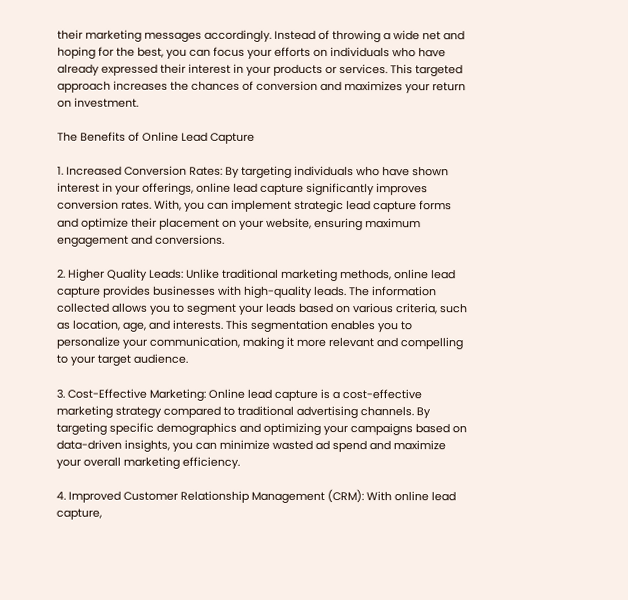their marketing messages accordingly. Instead of throwing a wide net and hoping for the best, you can focus your efforts on individuals who have already expressed their interest in your products or services. This targeted approach increases the chances of conversion and maximizes your return on investment.

The Benefits of Online Lead Capture

1. Increased Conversion Rates: By targeting individuals who have shown interest in your offerings, online lead capture significantly improves conversion rates. With, you can implement strategic lead capture forms and optimize their placement on your website, ensuring maximum engagement and conversions.

2. Higher Quality Leads: Unlike traditional marketing methods, online lead capture provides businesses with high-quality leads. The information collected allows you to segment your leads based on various criteria, such as location, age, and interests. This segmentation enables you to personalize your communication, making it more relevant and compelling to your target audience.

3. Cost-Effective Marketing: Online lead capture is a cost-effective marketing strategy compared to traditional advertising channels. By targeting specific demographics and optimizing your campaigns based on data-driven insights, you can minimize wasted ad spend and maximize your overall marketing efficiency.

4. Improved Customer Relationship Management (CRM): With online lead capture,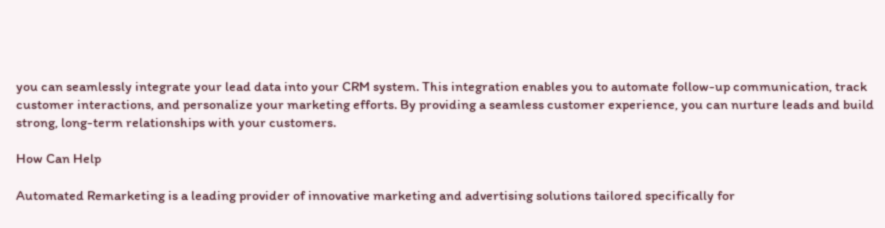you can seamlessly integrate your lead data into your CRM system. This integration enables you to automate follow-up communication, track customer interactions, and personalize your marketing efforts. By providing a seamless customer experience, you can nurture leads and build strong, long-term relationships with your customers.

How Can Help

Automated Remarketing is a leading provider of innovative marketing and advertising solutions tailored specifically for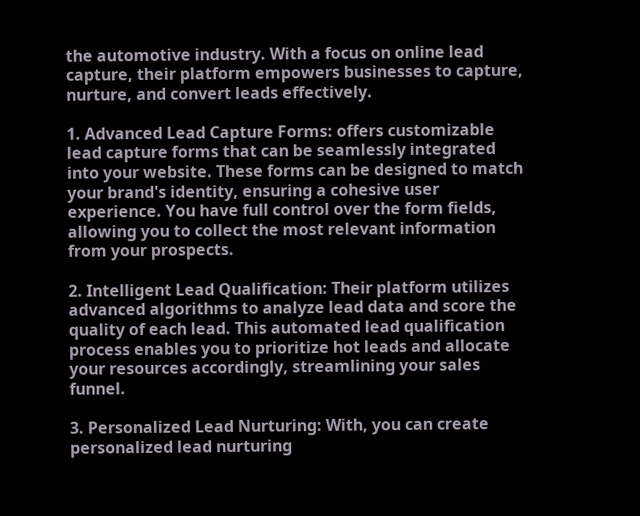the automotive industry. With a focus on online lead capture, their platform empowers businesses to capture, nurture, and convert leads effectively.

1. Advanced Lead Capture Forms: offers customizable lead capture forms that can be seamlessly integrated into your website. These forms can be designed to match your brand's identity, ensuring a cohesive user experience. You have full control over the form fields, allowing you to collect the most relevant information from your prospects.

2. Intelligent Lead Qualification: Their platform utilizes advanced algorithms to analyze lead data and score the quality of each lead. This automated lead qualification process enables you to prioritize hot leads and allocate your resources accordingly, streamlining your sales funnel.

3. Personalized Lead Nurturing: With, you can create personalized lead nurturing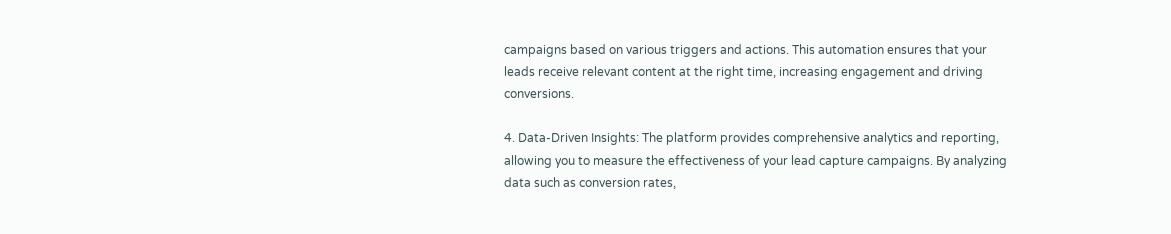campaigns based on various triggers and actions. This automation ensures that your leads receive relevant content at the right time, increasing engagement and driving conversions.

4. Data-Driven Insights: The platform provides comprehensive analytics and reporting, allowing you to measure the effectiveness of your lead capture campaigns. By analyzing data such as conversion rates,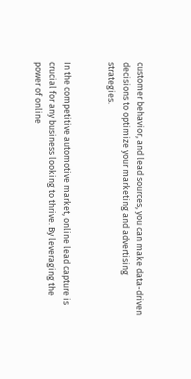customer behavior, and lead sources, you can make data-driven decisions to optimize your marketing and advertising strategies.


In the competitive automotive market, online lead capture is crucial for any business looking to thrive. By leveraging the power of online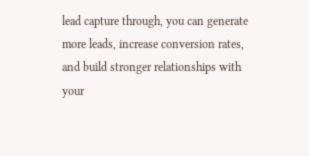lead capture through, you can generate more leads, increase conversion rates, and build stronger relationships with your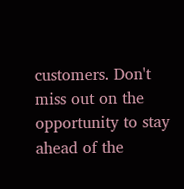customers. Don't miss out on the opportunity to stay ahead of the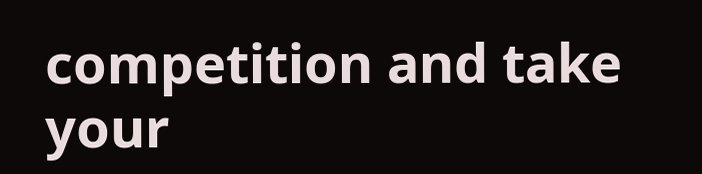competition and take your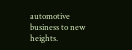automotive business to new heights.